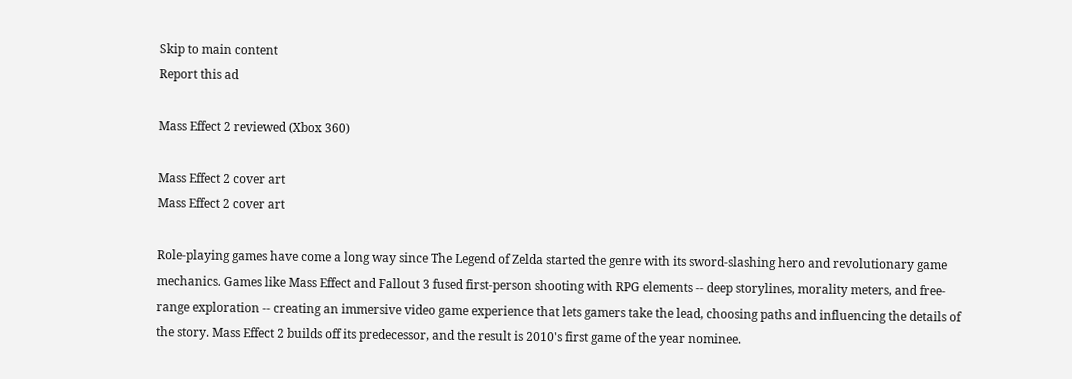Skip to main content
Report this ad

Mass Effect 2 reviewed (Xbox 360)

Mass Effect 2 cover art
Mass Effect 2 cover art

Role-playing games have come a long way since The Legend of Zelda started the genre with its sword-slashing hero and revolutionary game mechanics. Games like Mass Effect and Fallout 3 fused first-person shooting with RPG elements -- deep storylines, morality meters, and free-range exploration -- creating an immersive video game experience that lets gamers take the lead, choosing paths and influencing the details of the story. Mass Effect 2 builds off its predecessor, and the result is 2010's first game of the year nominee.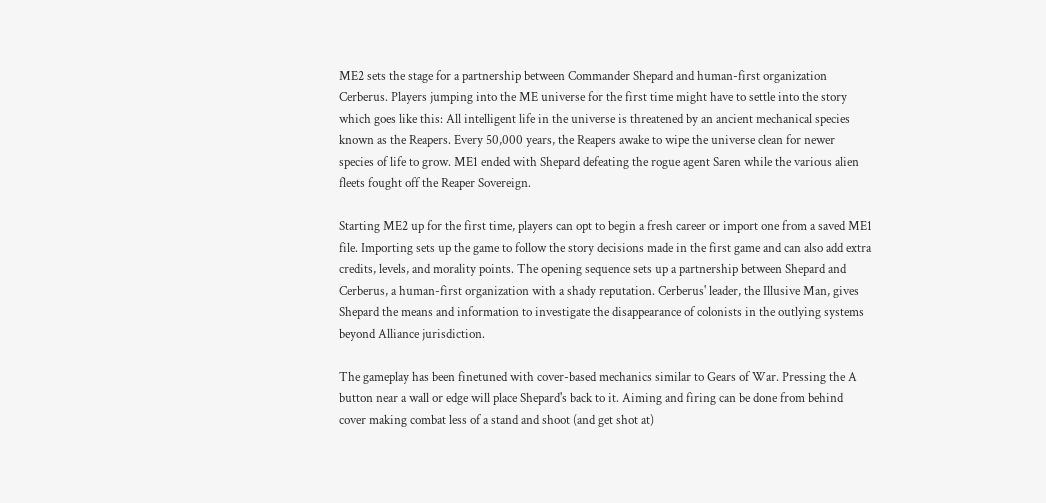ME2 sets the stage for a partnership between Commander Shepard and human-first organization Cerberus. Players jumping into the ME universe for the first time might have to settle into the story which goes like this: All intelligent life in the universe is threatened by an ancient mechanical species known as the Reapers. Every 50,000 years, the Reapers awake to wipe the universe clean for newer species of life to grow. ME1 ended with Shepard defeating the rogue agent Saren while the various alien fleets fought off the Reaper Sovereign.

Starting ME2 up for the first time, players can opt to begin a fresh career or import one from a saved ME1 file. Importing sets up the game to follow the story decisions made in the first game and can also add extra credits, levels, and morality points. The opening sequence sets up a partnership between Shepard and Cerberus, a human-first organization with a shady reputation. Cerberus' leader, the Illusive Man, gives Shepard the means and information to investigate the disappearance of colonists in the outlying systems beyond Alliance jurisdiction.

The gameplay has been finetuned with cover-based mechanics similar to Gears of War. Pressing the A button near a wall or edge will place Shepard's back to it. Aiming and firing can be done from behind cover making combat less of a stand and shoot (and get shot at)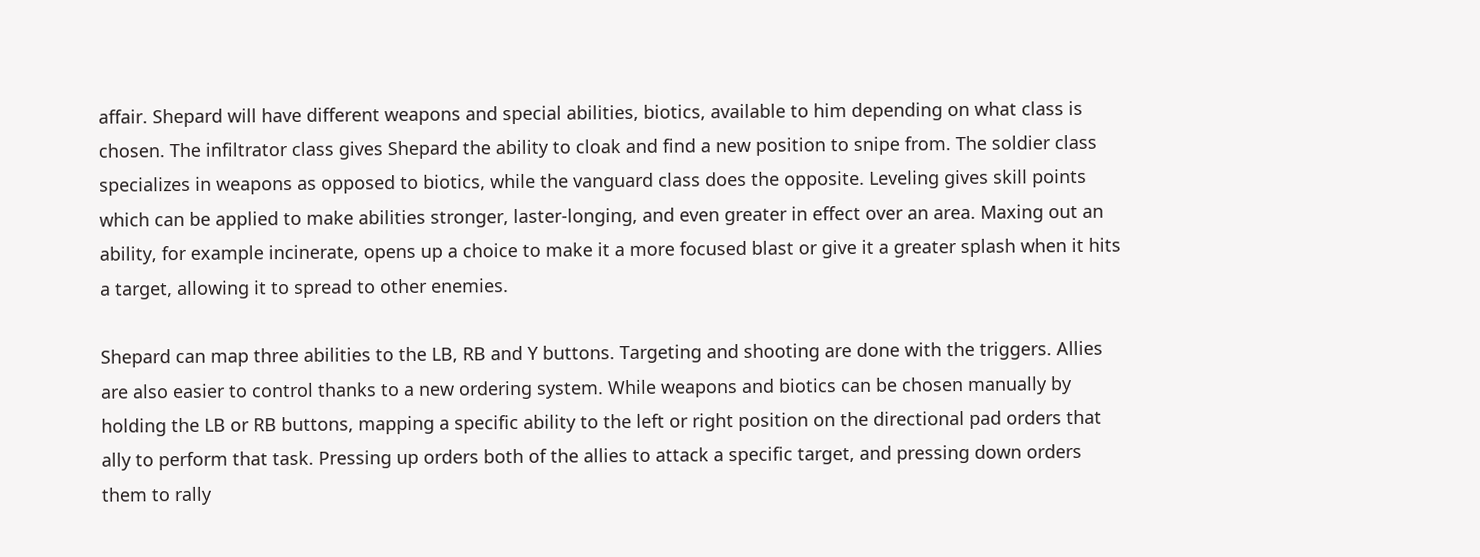affair. Shepard will have different weapons and special abilities, biotics, available to him depending on what class is chosen. The infiltrator class gives Shepard the ability to cloak and find a new position to snipe from. The soldier class specializes in weapons as opposed to biotics, while the vanguard class does the opposite. Leveling gives skill points which can be applied to make abilities stronger, laster-longing, and even greater in effect over an area. Maxing out an ability, for example incinerate, opens up a choice to make it a more focused blast or give it a greater splash when it hits a target, allowing it to spread to other enemies.

Shepard can map three abilities to the LB, RB and Y buttons. Targeting and shooting are done with the triggers. Allies are also easier to control thanks to a new ordering system. While weapons and biotics can be chosen manually by holding the LB or RB buttons, mapping a specific ability to the left or right position on the directional pad orders that ally to perform that task. Pressing up orders both of the allies to attack a specific target, and pressing down orders them to rally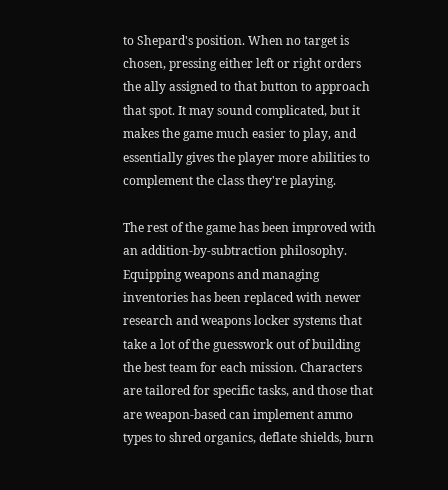to Shepard's position. When no target is chosen, pressing either left or right orders the ally assigned to that button to approach that spot. It may sound complicated, but it makes the game much easier to play, and essentially gives the player more abilities to complement the class they're playing.

The rest of the game has been improved with an addition-by-subtraction philosophy. Equipping weapons and managing inventories has been replaced with newer research and weapons locker systems that take a lot of the guesswork out of building the best team for each mission. Characters are tailored for specific tasks, and those that are weapon-based can implement ammo types to shred organics, deflate shields, burn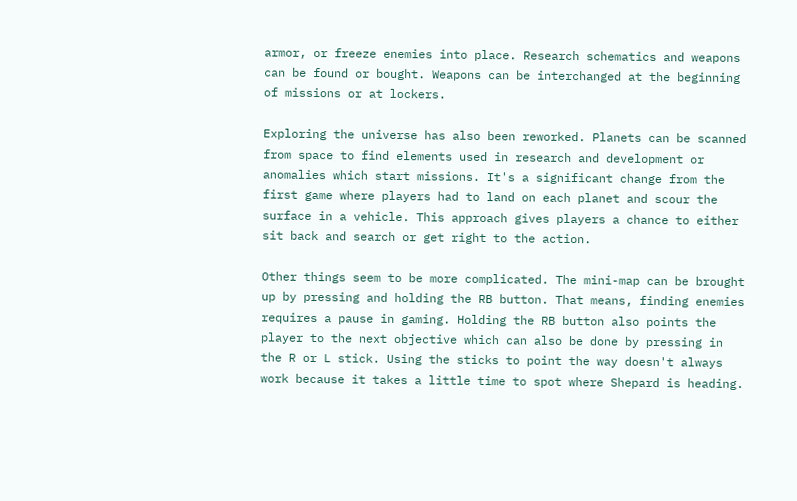armor, or freeze enemies into place. Research schematics and weapons can be found or bought. Weapons can be interchanged at the beginning of missions or at lockers.

Exploring the universe has also been reworked. Planets can be scanned from space to find elements used in research and development or anomalies which start missions. It's a significant change from the first game where players had to land on each planet and scour the surface in a vehicle. This approach gives players a chance to either sit back and search or get right to the action.

Other things seem to be more complicated. The mini-map can be brought up by pressing and holding the RB button. That means, finding enemies requires a pause in gaming. Holding the RB button also points the player to the next objective which can also be done by pressing in the R or L stick. Using the sticks to point the way doesn't always work because it takes a little time to spot where Shepard is heading.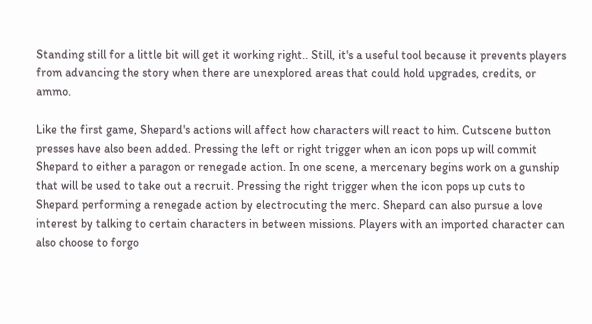Standing still for a little bit will get it working right.. Still, it's a useful tool because it prevents players from advancing the story when there are unexplored areas that could hold upgrades, credits, or ammo.

Like the first game, Shepard's actions will affect how characters will react to him. Cutscene button presses have also been added. Pressing the left or right trigger when an icon pops up will commit Shepard to either a paragon or renegade action. In one scene, a mercenary begins work on a gunship that will be used to take out a recruit. Pressing the right trigger when the icon pops up cuts to Shepard performing a renegade action by electrocuting the merc. Shepard can also pursue a love interest by talking to certain characters in between missions. Players with an imported character can also choose to forgo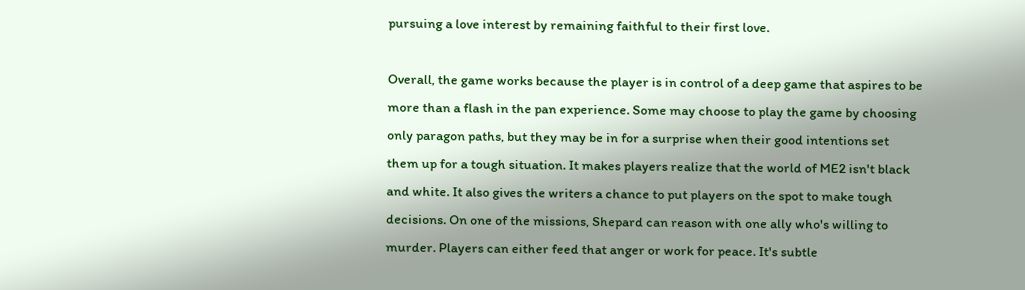pursuing a love interest by remaining faithful to their first love.

Overall, the game works because the player is in control of a deep game that aspires to be more than a flash in the pan experience. Some may choose to play the game by choosing only paragon paths, but they may be in for a surprise when their good intentions set them up for a tough situation. It makes players realize that the world of ME2 isn't black and white. It also gives the writers a chance to put players on the spot to make tough decisions. On one of the missions, Shepard can reason with one ally who's willing to murder. Players can either feed that anger or work for peace. It's subtle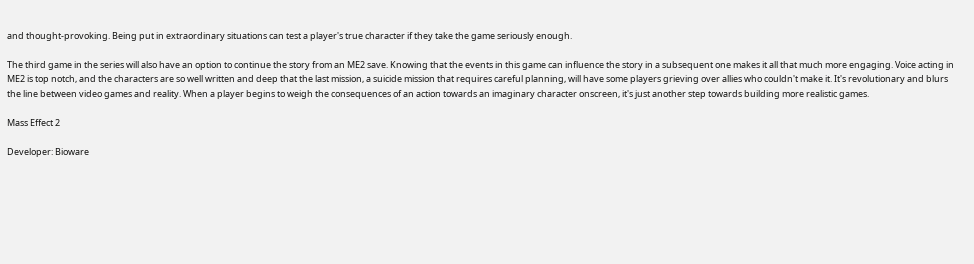and thought-provoking. Being put in extraordinary situations can test a player's true character if they take the game seriously enough.

The third game in the series will also have an option to continue the story from an ME2 save. Knowing that the events in this game can influence the story in a subsequent one makes it all that much more engaging. Voice acting in ME2 is top notch, and the characters are so well written and deep that the last mission, a suicide mission that requires careful planning, will have some players grieving over allies who couldn't make it. It's revolutionary and blurs the line between video games and reality. When a player begins to weigh the consequences of an action towards an imaginary character onscreen, it's just another step towards building more realistic games.

Mass Effect 2

Developer: Bioware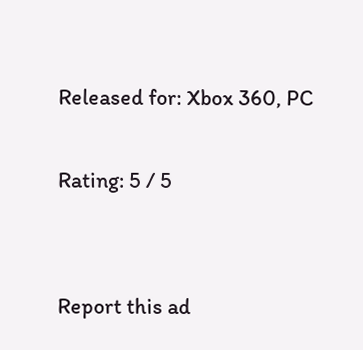Released for: Xbox 360, PC

Rating: 5 / 5


Report this ad